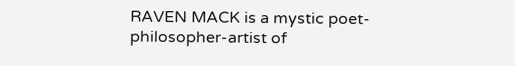RAVEN MACK is a mystic poet-philosopher-artist of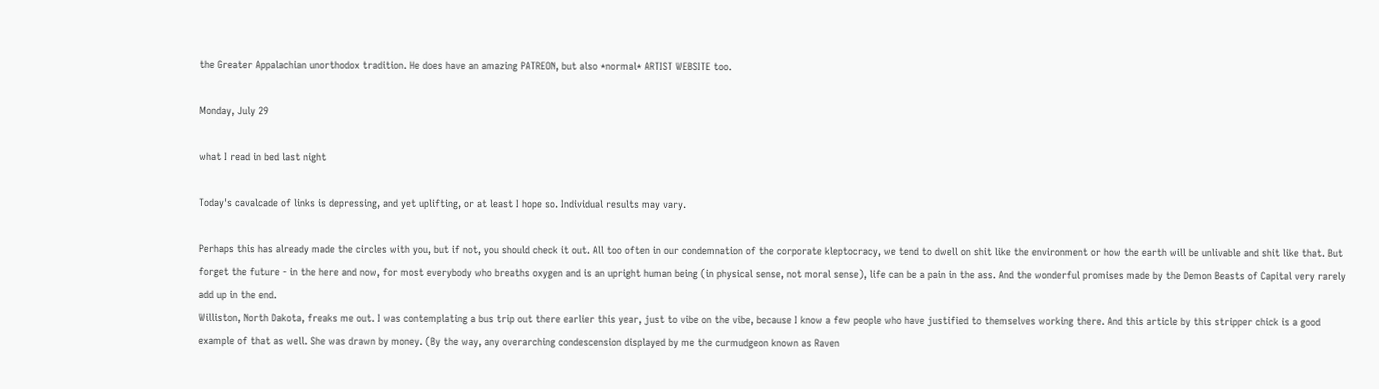the Greater Appalachian unorthodox tradition. He does have an amazing PATREON, but also *normal* ARTIST WEBSITE too.

Monday, July 29

what I read in bed last night

Today's cavalcade of links is depressing, and yet uplifting, or at least I hope so. Individual results may vary.

Perhaps this has already made the circles with you, but if not, you should check it out. All too often in our condemnation of the corporate kleptocracy, we tend to dwell on shit like the environment or how the earth will be unlivable and shit like that. But forget the future - in the here and now, for most everybody who breaths oxygen and is an upright human being (in physical sense, not moral sense), life can be a pain in the ass. And the wonderful promises made by the Demon Beasts of Capital very rarely add up in the end.
Williston, North Dakota, freaks me out. I was contemplating a bus trip out there earlier this year, just to vibe on the vibe, because I know a few people who have justified to themselves working there. And this article by this stripper chick is a good example of that as well. She was drawn by money. (By the way, any overarching condescension displayed by me the curmudgeon known as Raven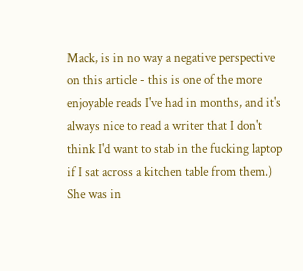Mack, is in no way a negative perspective on this article - this is one of the more enjoyable reads I've had in months, and it's always nice to read a writer that I don't think I'd want to stab in the fucking laptop if I sat across a kitchen table from them.) She was in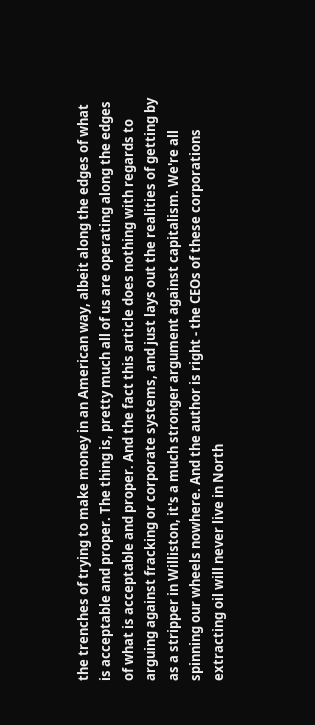the trenches of trying to make money in an American way, albeit along the edges of what is acceptable and proper. The thing is, pretty much all of us are operating along the edges of what is acceptable and proper. And the fact this article does nothing with regards to arguing against fracking or corporate systems, and just lays out the realities of getting by as a stripper in Williston, it's a much stronger argument against capitalism. We're all spinning our wheels nowhere. And the author is right - the CEOs of these corporations extracting oil will never live in North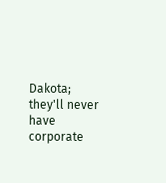Dakota; they'll never have corporate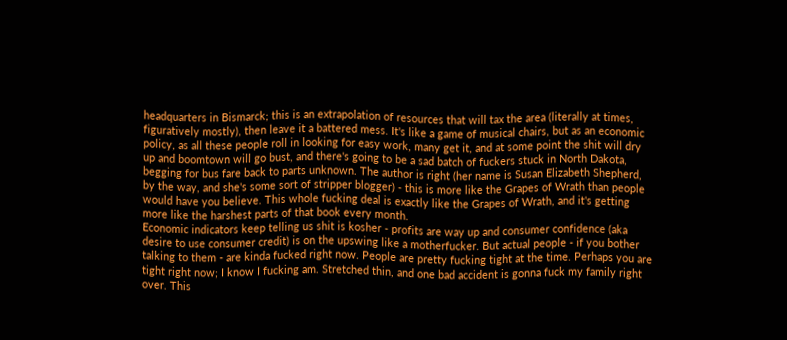headquarters in Bismarck; this is an extrapolation of resources that will tax the area (literally at times, figuratively mostly), then leave it a battered mess. It's like a game of musical chairs, but as an economic policy, as all these people roll in looking for easy work, many get it, and at some point the shit will dry up and boomtown will go bust, and there's going to be a sad batch of fuckers stuck in North Dakota, begging for bus fare back to parts unknown. The author is right (her name is Susan Elizabeth Shepherd, by the way, and she's some sort of stripper blogger) - this is more like the Grapes of Wrath than people would have you believe. This whole fucking deal is exactly like the Grapes of Wrath, and it's getting more like the harshest parts of that book every month.
Economic indicators keep telling us shit is kosher - profits are way up and consumer confidence (aka desire to use consumer credit) is on the upswing like a motherfucker. But actual people - if you bother talking to them - are kinda fucked right now. People are pretty fucking tight at the time. Perhaps you are tight right now; I know I fucking am. Stretched thin, and one bad accident is gonna fuck my family right over. This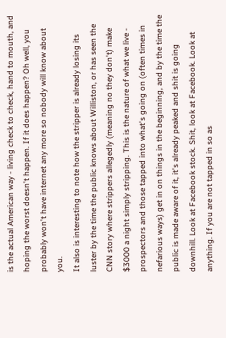is the actual American way - living check to check, hand to mouth, and hoping the worst doesn't happen. If it does happen? Oh well, you probably won't have internet any more so nobody will know about you.
It also is interesting to note how the stripper is already losing its luster by the time the public knows about Williston, or has seen the CNN story where strippers allegedly (meaning no they don't) make $3000 a night simply stripping. This is the nature of what we live - prospectors and those tapped into what's going on (often times in nefarious ways) get in on things in the beginning, and by the time the public is made aware of it, it's already peaked and shit is going downhill. Look at Facebook stock. Shit, look at Facebook. Look at anything. If you are not tapped in so as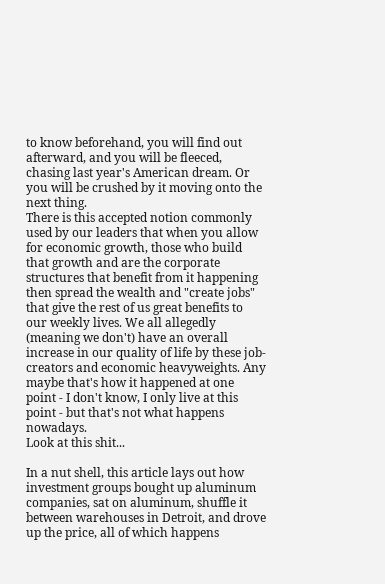to know beforehand, you will find out afterward, and you will be fleeced, chasing last year's American dream. Or you will be crushed by it moving onto the next thing.
There is this accepted notion commonly used by our leaders that when you allow for economic growth, those who build that growth and are the corporate structures that benefit from it happening then spread the wealth and "create jobs" that give the rest of us great benefits to our weekly lives. We all allegedly (meaning we don't) have an overall increase in our quality of life by these job-creators and economic heavyweights. Any maybe that's how it happened at one point - I don't know, I only live at this point - but that's not what happens nowadays.
Look at this shit...

In a nut shell, this article lays out how investment groups bought up aluminum companies, sat on aluminum, shuffle it between warehouses in Detroit, and drove up the price, all of which happens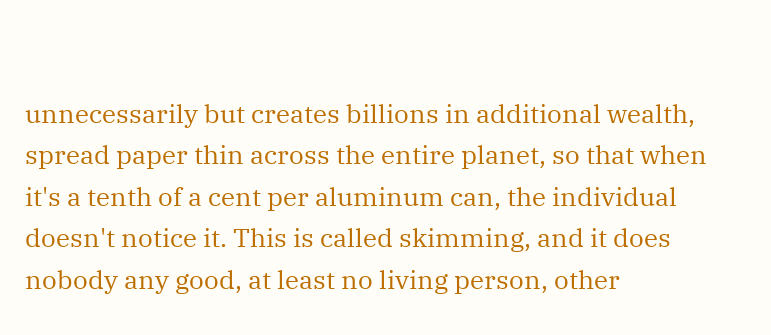unnecessarily but creates billions in additional wealth, spread paper thin across the entire planet, so that when it's a tenth of a cent per aluminum can, the individual doesn't notice it. This is called skimming, and it does nobody any good, at least no living person, other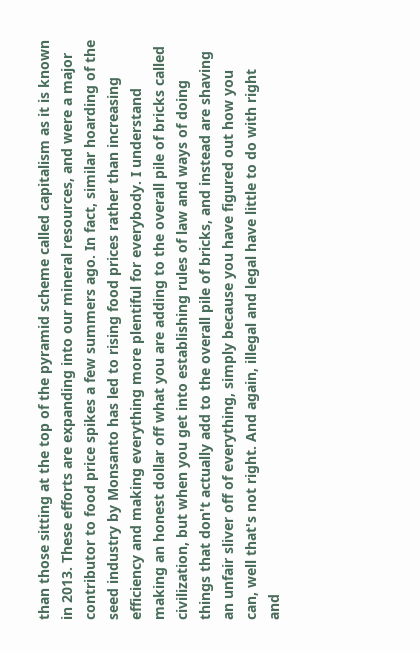than those sitting at the top of the pyramid scheme called capitalism as it is known in 2013. These efforts are expanding into our mineral resources, and were a major contributor to food price spikes a few summers ago. In fact, similar hoarding of the seed industry by Monsanto has led to rising food prices rather than increasing efficiency and making everything more plentiful for everybody. I understand making an honest dollar off what you are adding to the overall pile of bricks called civilization, but when you get into establishing rules of law and ways of doing things that don't actually add to the overall pile of bricks, and instead are shaving an unfair sliver off of everything, simply because you have figured out how you can, well that's not right. And again, illegal and legal have little to do with right and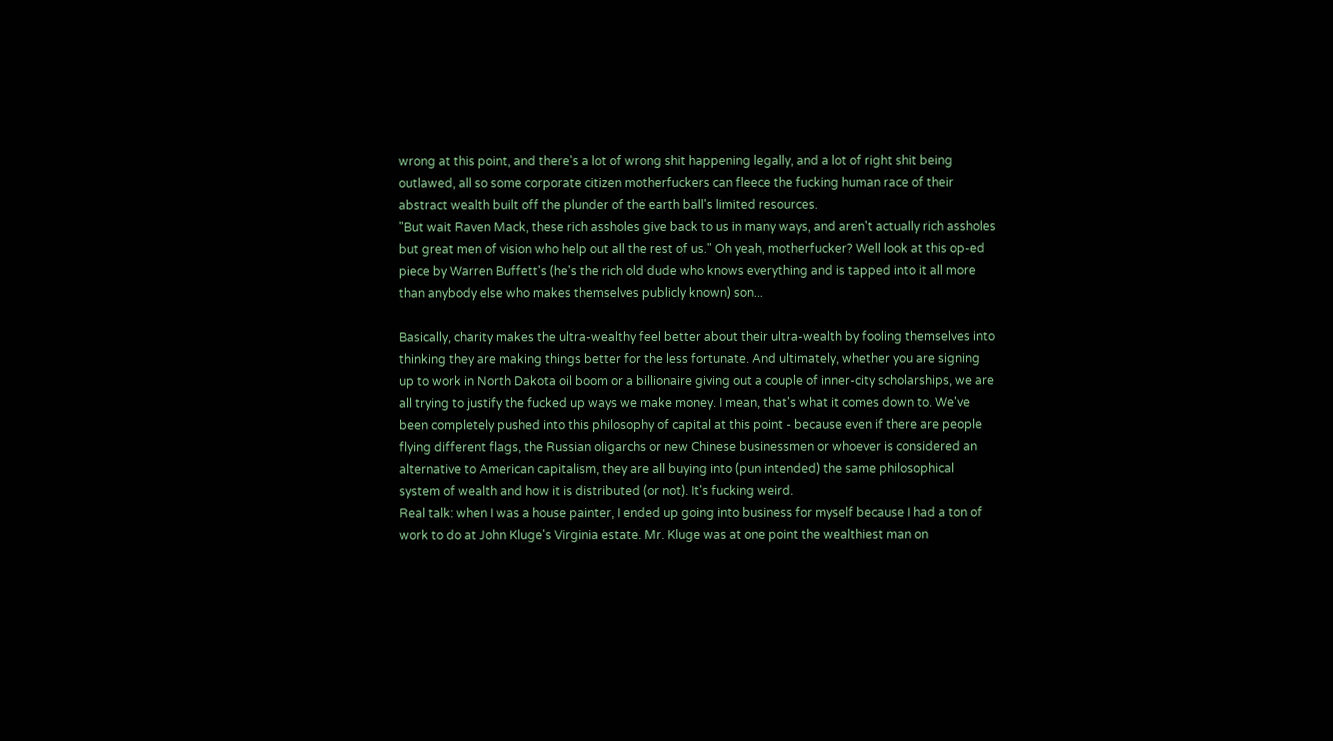wrong at this point, and there's a lot of wrong shit happening legally, and a lot of right shit being outlawed, all so some corporate citizen motherfuckers can fleece the fucking human race of their abstract wealth built off the plunder of the earth ball's limited resources.
"But wait Raven Mack, these rich assholes give back to us in many ways, and aren't actually rich assholes but great men of vision who help out all the rest of us." Oh yeah, motherfucker? Well look at this op-ed piece by Warren Buffett's (he's the rich old dude who knows everything and is tapped into it all more than anybody else who makes themselves publicly known) son...

Basically, charity makes the ultra-wealthy feel better about their ultra-wealth by fooling themselves into thinking they are making things better for the less fortunate. And ultimately, whether you are signing up to work in North Dakota oil boom or a billionaire giving out a couple of inner-city scholarships, we are all trying to justify the fucked up ways we make money. I mean, that's what it comes down to. We've been completely pushed into this philosophy of capital at this point - because even if there are people flying different flags, the Russian oligarchs or new Chinese businessmen or whoever is considered an alternative to American capitalism, they are all buying into (pun intended) the same philosophical system of wealth and how it is distributed (or not). It's fucking weird.
Real talk: when I was a house painter, I ended up going into business for myself because I had a ton of work to do at John Kluge's Virginia estate. Mr. Kluge was at one point the wealthiest man on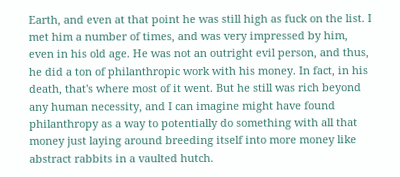Earth, and even at that point he was still high as fuck on the list. I met him a number of times, and was very impressed by him, even in his old age. He was not an outright evil person, and thus, he did a ton of philanthropic work with his money. In fact, in his death, that's where most of it went. But he still was rich beyond any human necessity, and I can imagine might have found philanthropy as a way to potentially do something with all that money just laying around breeding itself into more money like abstract rabbits in a vaulted hutch.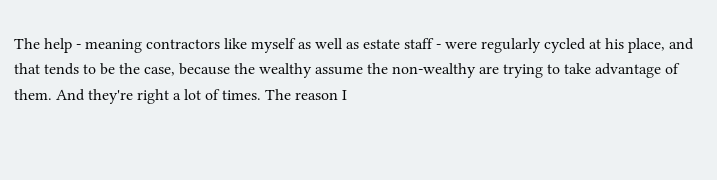The help - meaning contractors like myself as well as estate staff - were regularly cycled at his place, and that tends to be the case, because the wealthy assume the non-wealthy are trying to take advantage of them. And they're right a lot of times. The reason I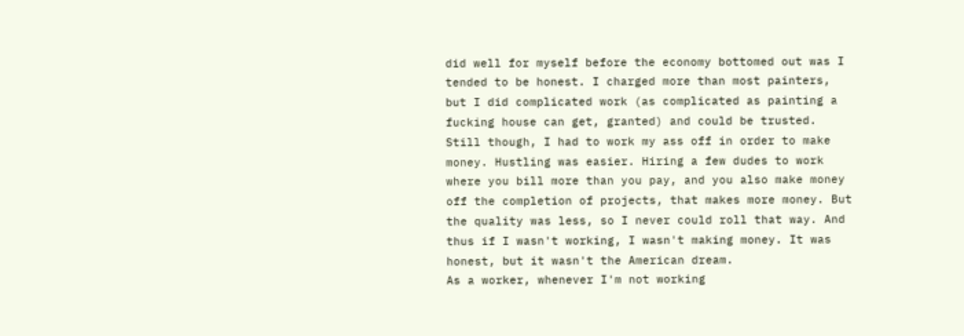did well for myself before the economy bottomed out was I tended to be honest. I charged more than most painters, but I did complicated work (as complicated as painting a fucking house can get, granted) and could be trusted. Still though, I had to work my ass off in order to make money. Hustling was easier. Hiring a few dudes to work where you bill more than you pay, and you also make money off the completion of projects, that makes more money. But the quality was less, so I never could roll that way. And thus if I wasn't working, I wasn't making money. It was honest, but it wasn't the American dream.
As a worker, whenever I'm not working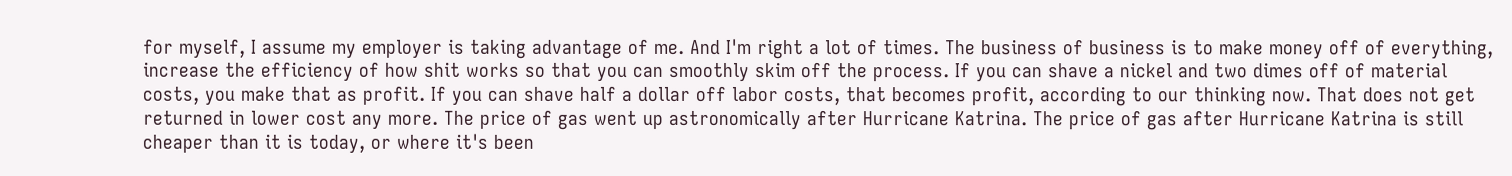for myself, I assume my employer is taking advantage of me. And I'm right a lot of times. The business of business is to make money off of everything, increase the efficiency of how shit works so that you can smoothly skim off the process. If you can shave a nickel and two dimes off of material costs, you make that as profit. If you can shave half a dollar off labor costs, that becomes profit, according to our thinking now. That does not get returned in lower cost any more. The price of gas went up astronomically after Hurricane Katrina. The price of gas after Hurricane Katrina is still cheaper than it is today, or where it's been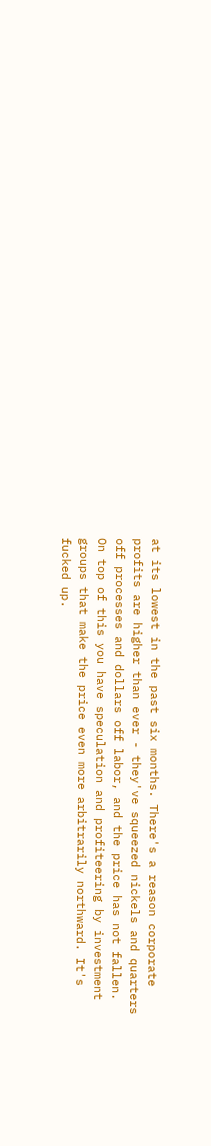at its lowest in the past six months. There's a reason corporate profits are higher than ever - they've squeezed nickels and quarters off processes and dollars off labor, and the price has not fallen. On top of this you have speculation and profiteering by investment groups that make the price even more arbitrarily northward. It's fucked up.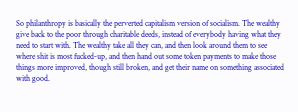So philanthropy is basically the perverted capitalism version of socialism. The wealthy give back to the poor through charitable deeds, instead of everybody having what they need to start with. The wealthy take all they can, and then look around them to see where shit is most fucked-up, and then hand out some token payments to make those things more improved, though still broken, and get their name on something associated with good.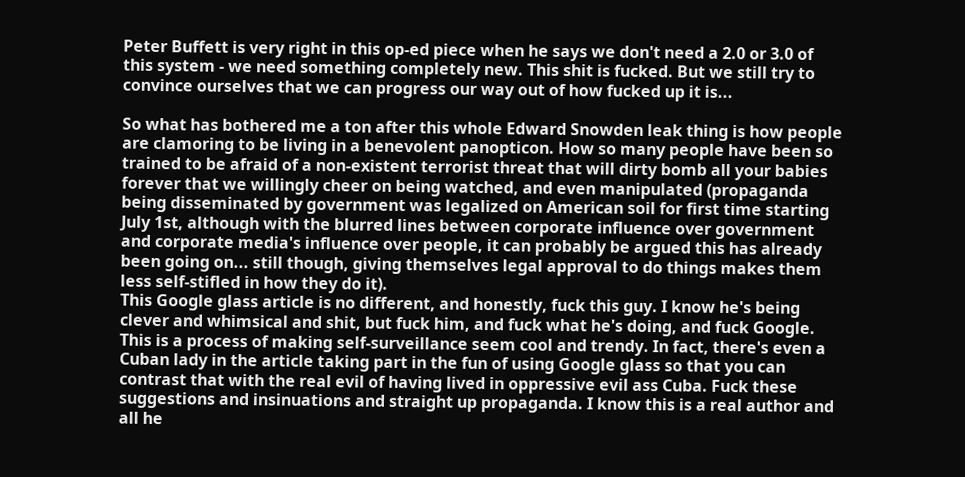Peter Buffett is very right in this op-ed piece when he says we don't need a 2.0 or 3.0 of this system - we need something completely new. This shit is fucked. But we still try to convince ourselves that we can progress our way out of how fucked up it is...

So what has bothered me a ton after this whole Edward Snowden leak thing is how people are clamoring to be living in a benevolent panopticon. How so many people have been so trained to be afraid of a non-existent terrorist threat that will dirty bomb all your babies forever that we willingly cheer on being watched, and even manipulated (propaganda being disseminated by government was legalized on American soil for first time starting July 1st, although with the blurred lines between corporate influence over government and corporate media's influence over people, it can probably be argued this has already been going on... still though, giving themselves legal approval to do things makes them less self-stifled in how they do it).
This Google glass article is no different, and honestly, fuck this guy. I know he's being clever and whimsical and shit, but fuck him, and fuck what he's doing, and fuck Google. This is a process of making self-surveillance seem cool and trendy. In fact, there's even a Cuban lady in the article taking part in the fun of using Google glass so that you can contrast that with the real evil of having lived in oppressive evil ass Cuba. Fuck these suggestions and insinuations and straight up propaganda. I know this is a real author and all he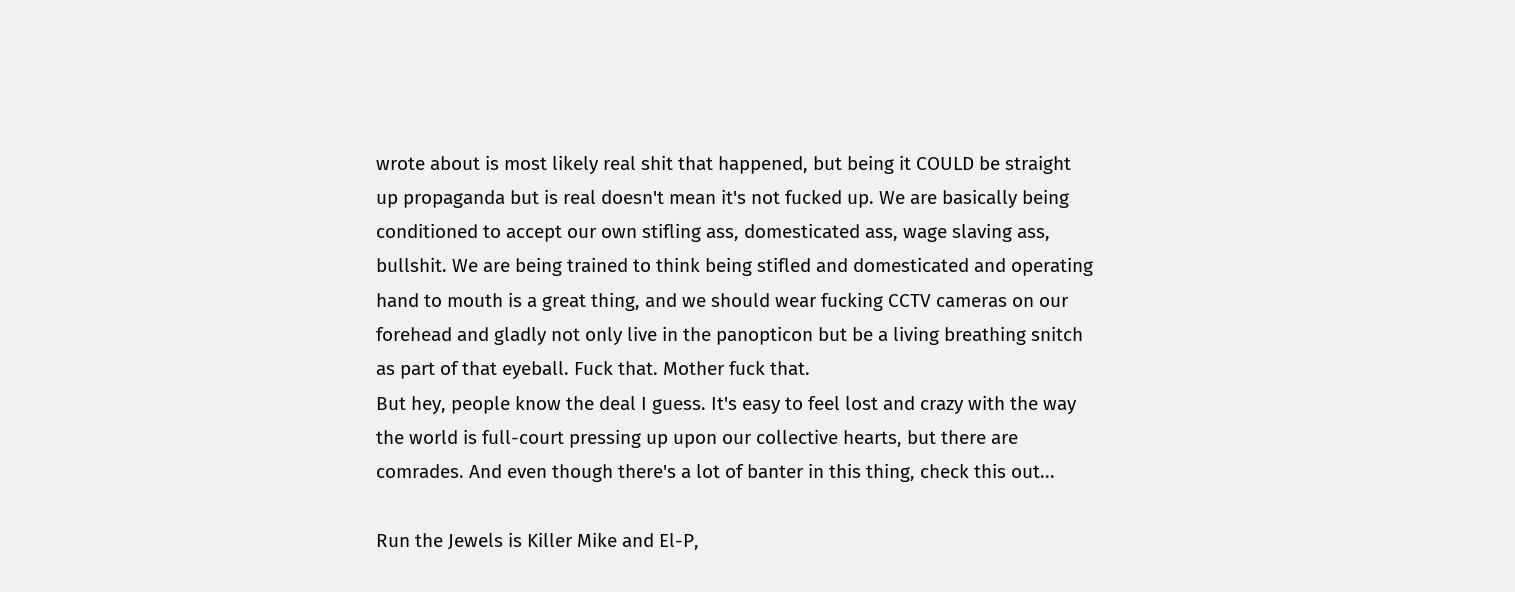wrote about is most likely real shit that happened, but being it COULD be straight up propaganda but is real doesn't mean it's not fucked up. We are basically being conditioned to accept our own stifling ass, domesticated ass, wage slaving ass, bullshit. We are being trained to think being stifled and domesticated and operating hand to mouth is a great thing, and we should wear fucking CCTV cameras on our forehead and gladly not only live in the panopticon but be a living breathing snitch as part of that eyeball. Fuck that. Mother fuck that.
But hey, people know the deal I guess. It's easy to feel lost and crazy with the way the world is full-court pressing up upon our collective hearts, but there are comrades. And even though there's a lot of banter in this thing, check this out...

Run the Jewels is Killer Mike and El-P,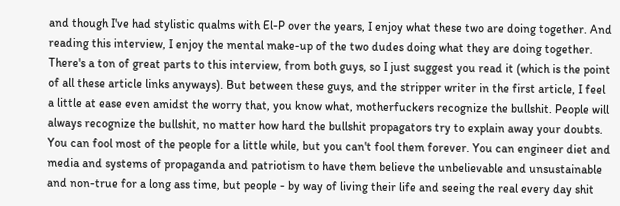and though I've had stylistic qualms with El-P over the years, I enjoy what these two are doing together. And reading this interview, I enjoy the mental make-up of the two dudes doing what they are doing together. There's a ton of great parts to this interview, from both guys, so I just suggest you read it (which is the point of all these article links anyways). But between these guys, and the stripper writer in the first article, I feel a little at ease even amidst the worry that, you know what, motherfuckers recognize the bullshit. People will always recognize the bullshit, no matter how hard the bullshit propagators try to explain away your doubts. You can fool most of the people for a little while, but you can't fool them forever. You can engineer diet and media and systems of propaganda and patriotism to have them believe the unbelievable and unsustainable and non-true for a long ass time, but people - by way of living their life and seeing the real every day shit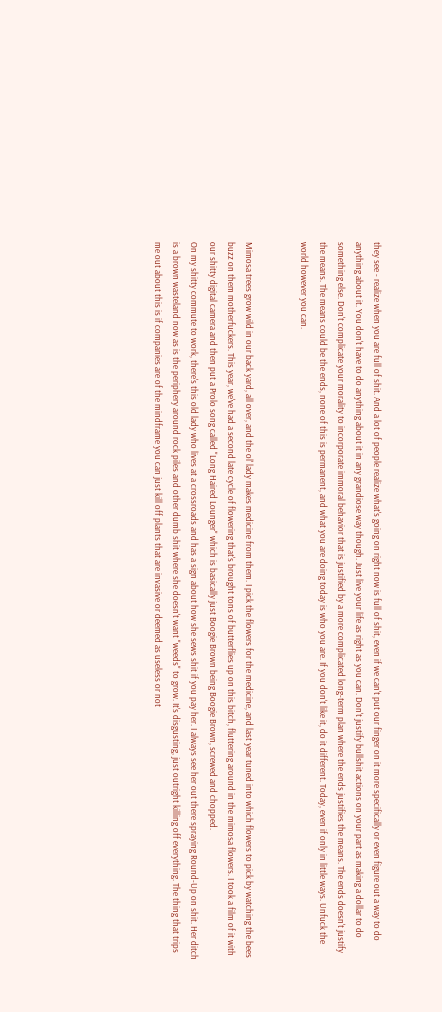they see - realize when you are full of shit. And a lot of people realize what's going on right now is full of shit, even if we can't put our finger on it more specifically or even figure out a way to do anything about it. You don't have to do anything about it in any grandiose way though. Just live your life as right as you can. Don't justify bullshit actions on your part as making a dollar to do something else. Don't complicate your morality to incorporate immoral behavior that is justified by a more complicated long-term plan where the ends justifies the means. The ends doesn't justify the means. The means could be the ends, none of this is permanent, and what you are doing today is who you are. If you don't like it, do it different. Today, even if only in little ways. Unfuck the world however you can.


Mimosa trees grow wild in our back yard, all over, and the ol' lady makes medicine from them. I pick the flowers for the medicine, and last year tuned into which flowers to pick by watching the bees buzz on them motherfuckers. This year, we've had a second late cycle of flowering that's brought tons of butterflies up on this bitch, fluttering around in the mimosa flowers. I took a film of it with our shitty digital camera and then put a Prolo song called "Long Haired Lounger" which is basically just Boogie Brown being Boogie Brown, screwed and chopped.
On my shitty commute to work, there's this old lady who lives at a crossroads and has a sign about how she sews shit if you pay her. I always see her out there spraying Round-Up on shit. Her ditch is a brown wasteland now as is the periphery around rock piles and other dumb shit where she doesn't want "weeds" to grow. It's disgusting, just outright killing off everything. The thing that trips me out about this is if companies are of the mindframe you can just kill off plants that are invasive or deemed as useless or not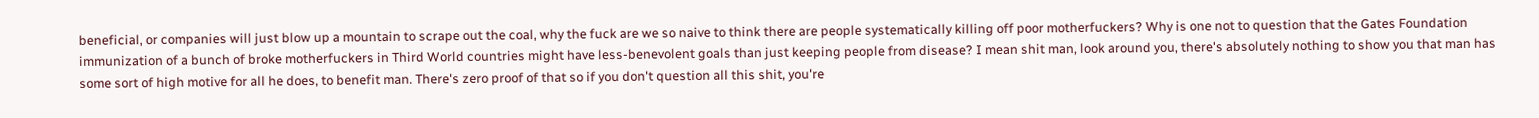beneficial, or companies will just blow up a mountain to scrape out the coal, why the fuck are we so naive to think there are people systematically killing off poor motherfuckers? Why is one not to question that the Gates Foundation immunization of a bunch of broke motherfuckers in Third World countries might have less-benevolent goals than just keeping people from disease? I mean shit man, look around you, there's absolutely nothing to show you that man has some sort of high motive for all he does, to benefit man. There's zero proof of that so if you don't question all this shit, you're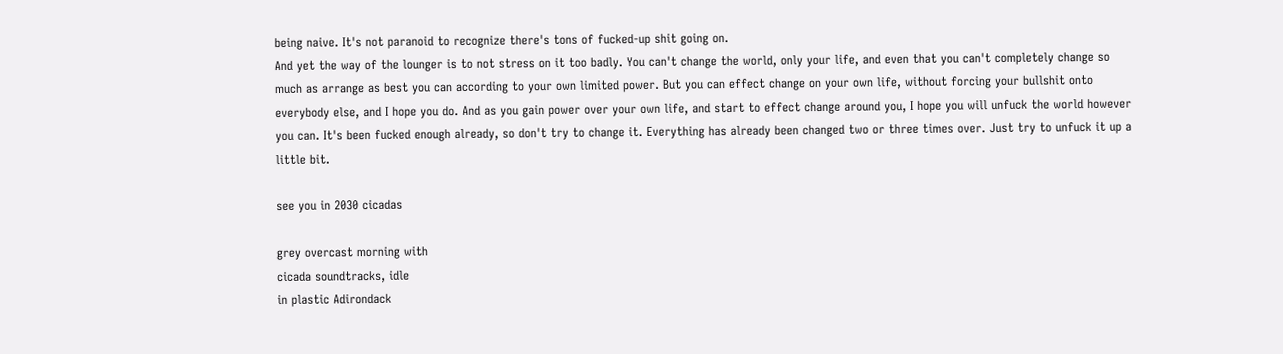being naive. It's not paranoid to recognize there's tons of fucked-up shit going on.
And yet the way of the lounger is to not stress on it too badly. You can't change the world, only your life, and even that you can't completely change so much as arrange as best you can according to your own limited power. But you can effect change on your own life, without forcing your bullshit onto everybody else, and I hope you do. And as you gain power over your own life, and start to effect change around you, I hope you will unfuck the world however you can. It's been fucked enough already, so don't try to change it. Everything has already been changed two or three times over. Just try to unfuck it up a little bit.

see you in 2030 cicadas

grey overcast morning with
cicada soundtracks, idle
in plastic Adirondack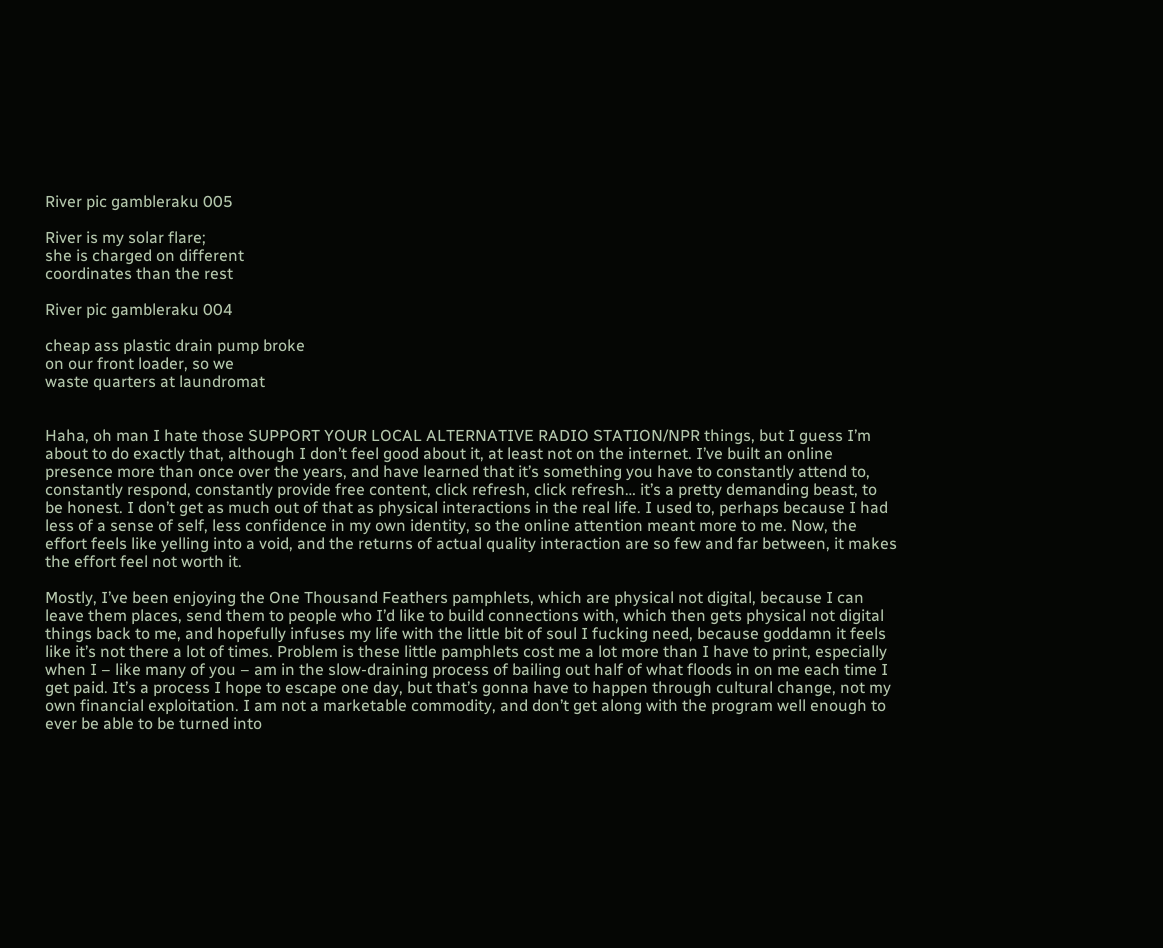River pic gambleraku 005

River is my solar flare;
she is charged on different
coordinates than the rest

River pic gambleraku 004

cheap ass plastic drain pump broke
on our front loader, so we
waste quarters at laundromat


Haha, oh man I hate those SUPPORT YOUR LOCAL ALTERNATIVE RADIO STATION/NPR things, but I guess I’m about to do exactly that, although I don’t feel good about it, at least not on the internet. I’ve built an online presence more than once over the years, and have learned that it’s something you have to constantly attend to, constantly respond, constantly provide free content, click refresh, click refresh… it’s a pretty demanding beast, to be honest. I don’t get as much out of that as physical interactions in the real life. I used to, perhaps because I had less of a sense of self, less confidence in my own identity, so the online attention meant more to me. Now, the effort feels like yelling into a void, and the returns of actual quality interaction are so few and far between, it makes the effort feel not worth it.

Mostly, I’ve been enjoying the One Thousand Feathers pamphlets, which are physical not digital, because I can leave them places, send them to people who I’d like to build connections with, which then gets physical not digital things back to me, and hopefully infuses my life with the little bit of soul I fucking need, because goddamn it feels like it’s not there a lot of times. Problem is these little pamphlets cost me a lot more than I have to print, especially when I – like many of you – am in the slow-draining process of bailing out half of what floods in on me each time I get paid. It’s a process I hope to escape one day, but that’s gonna have to happen through cultural change, not my own financial exploitation. I am not a marketable commodity, and don’t get along with the program well enough to ever be able to be turned into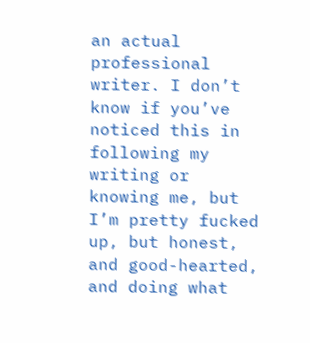an actual professional writer. I don’t know if you’ve noticed this in following my writing or knowing me, but I’m pretty fucked up, but honest, and good-hearted, and doing what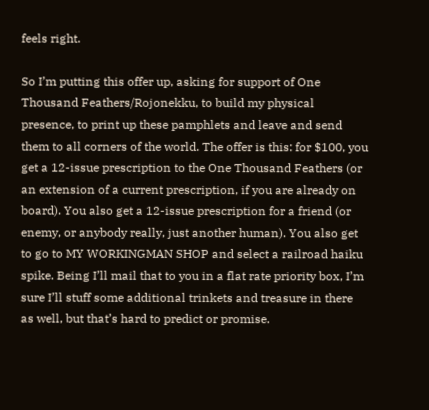feels right.

So I’m putting this offer up, asking for support of One Thousand Feathers/Rojonekku, to build my physical presence, to print up these pamphlets and leave and send them to all corners of the world. The offer is this: for $100, you get a 12-issue prescription to the One Thousand Feathers (or an extension of a current prescription, if you are already on board). You also get a 12-issue prescription for a friend (or enemy, or anybody really, just another human). You also get to go to MY WORKINGMAN SHOP and select a railroad haiku spike. Being I’ll mail that to you in a flat rate priority box, I’m sure I’ll stuff some additional trinkets and treasure in there as well, but that’s hard to predict or promise.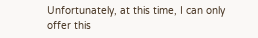Unfortunately, at this time, I can only offer this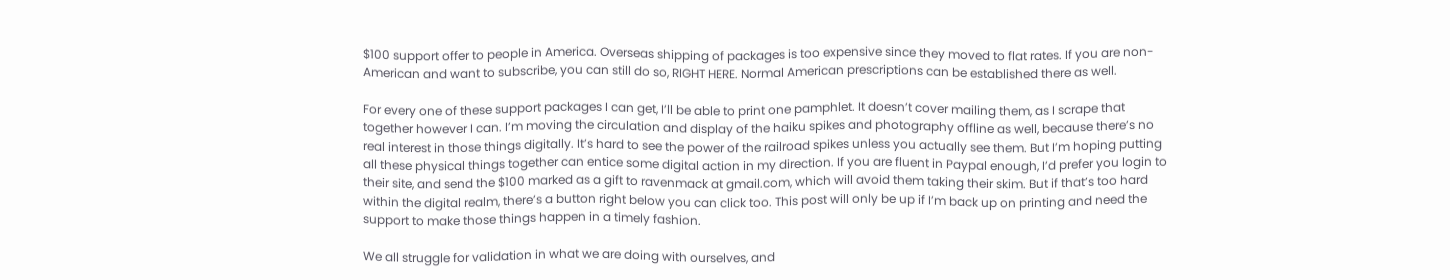$100 support offer to people in America. Overseas shipping of packages is too expensive since they moved to flat rates. If you are non-American and want to subscribe, you can still do so, RIGHT HERE. Normal American prescriptions can be established there as well.

For every one of these support packages I can get, I’ll be able to print one pamphlet. It doesn’t cover mailing them, as I scrape that together however I can. I’m moving the circulation and display of the haiku spikes and photography offline as well, because there’s no real interest in those things digitally. It’s hard to see the power of the railroad spikes unless you actually see them. But I’m hoping putting all these physical things together can entice some digital action in my direction. If you are fluent in Paypal enough, I’d prefer you login to their site, and send the $100 marked as a gift to ravenmack at gmail.com, which will avoid them taking their skim. But if that’s too hard within the digital realm, there’s a button right below you can click too. This post will only be up if I’m back up on printing and need the support to make those things happen in a timely fashion.

We all struggle for validation in what we are doing with ourselves, and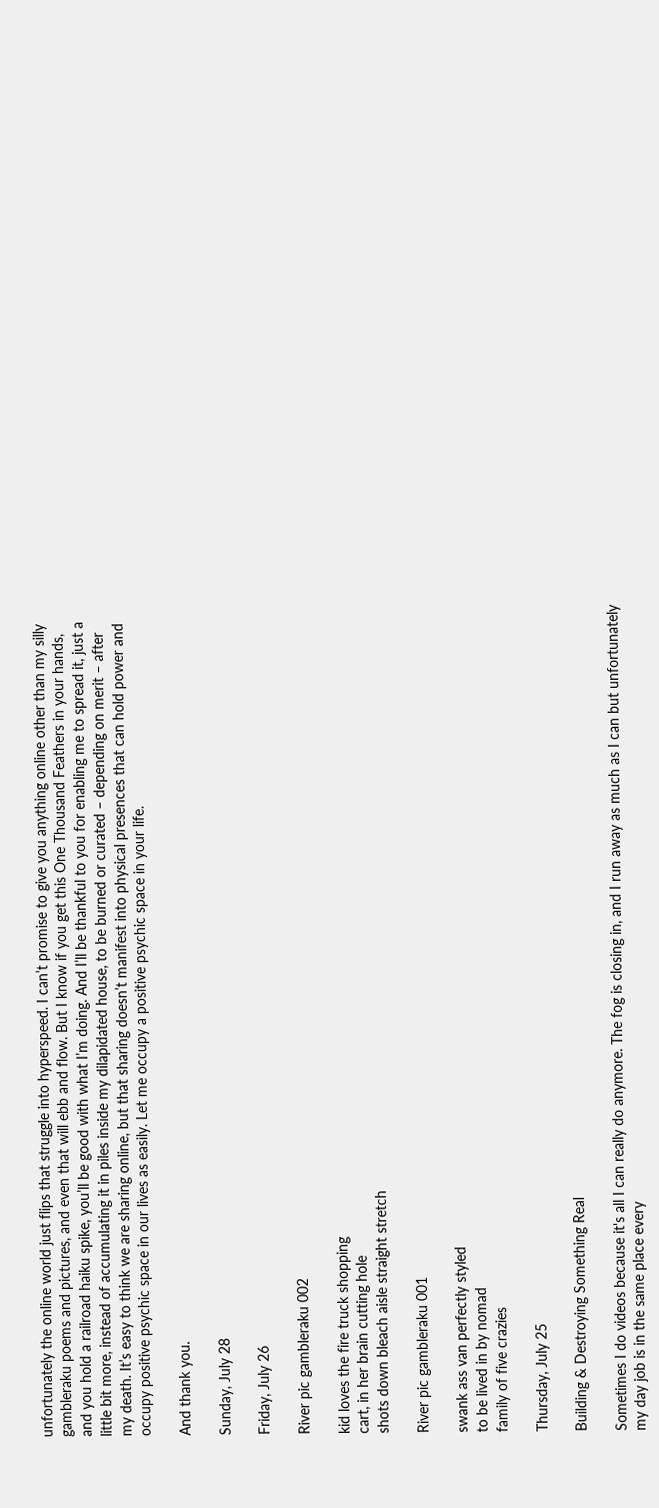unfortunately the online world just flips that struggle into hyperspeed. I can’t promise to give you anything online other than my silly gambleraku poems and pictures, and even that will ebb and flow. But I know if you get this One Thousand Feathers in your hands, and you hold a railroad haiku spike, you’ll be good with what I’m doing. And I’ll be thankful to you for enabling me to spread it, just a little bit more, instead of accumulating it in piles inside my dilapidated house, to be burned or curated – depending on merit – after my death. It’s easy to think we are sharing online, but that sharing doesn’t manifest into physical presences that can hold power and occupy positive psychic space in our lives as easily. Let me occupy a positive psychic space in your life.

And thank you.

Sunday, July 28

Friday, July 26

River pic gambleraku 002

kid loves the fire truck shopping
cart, in her brain cutting hole
shots down bleach aisle straight stretch

River pic gambleraku 001

swank ass van perfectly styled
to be lived in by nomad
family of five crazies

Thursday, July 25

Building & Destroying Something Real

Sometimes I do videos because it's all I can really do anymore. The fog is closing in, and I run away as much as I can but unfortunately my day job is in the same place every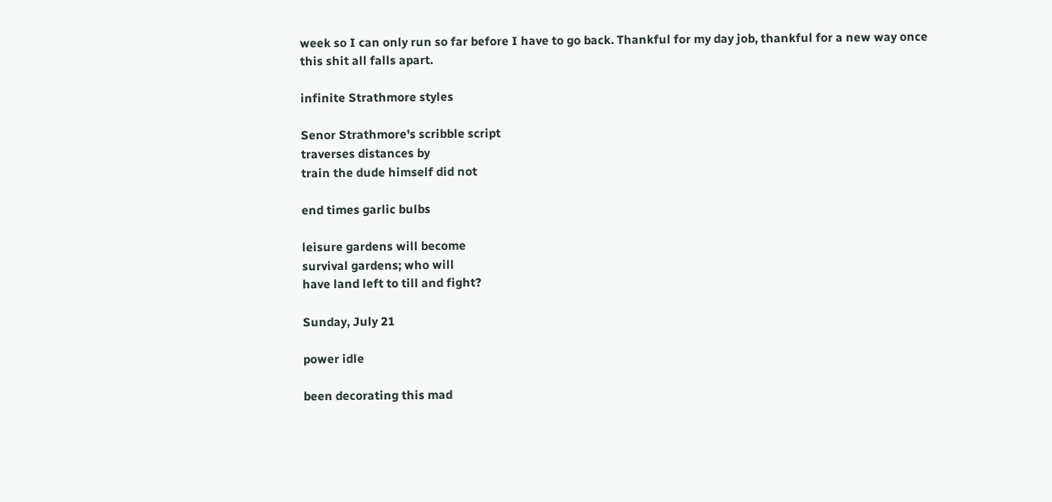week so I can only run so far before I have to go back. Thankful for my day job, thankful for a new way once this shit all falls apart.

infinite Strathmore styles

Senor Strathmore's scribble script
traverses distances by
train the dude himself did not

end times garlic bulbs

leisure gardens will become
survival gardens; who will
have land left to till and fight?

Sunday, July 21

power idle

been decorating this mad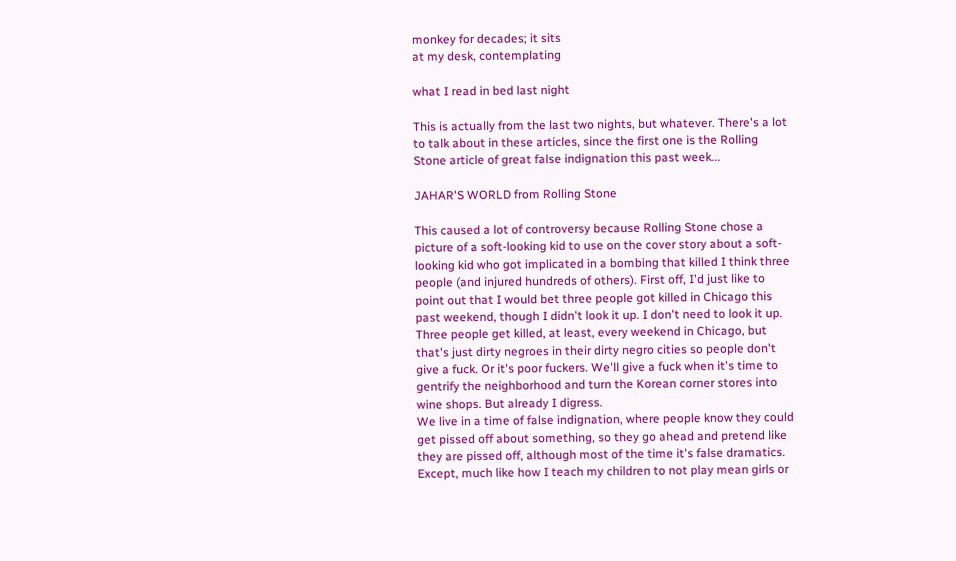monkey for decades; it sits
at my desk, contemplating

what I read in bed last night

This is actually from the last two nights, but whatever. There's a lot to talk about in these articles, since the first one is the Rolling Stone article of great false indignation this past week...

JAHAR'S WORLD from Rolling Stone

This caused a lot of controversy because Rolling Stone chose a picture of a soft-looking kid to use on the cover story about a soft-looking kid who got implicated in a bombing that killed I think three people (and injured hundreds of others). First off, I'd just like to point out that I would bet three people got killed in Chicago this past weekend, though I didn't look it up. I don't need to look it up. Three people get killed, at least, every weekend in Chicago, but that's just dirty negroes in their dirty negro cities so people don't give a fuck. Or it's poor fuckers. We'll give a fuck when it's time to gentrify the neighborhood and turn the Korean corner stores into wine shops. But already I digress.
We live in a time of false indignation, where people know they could get pissed off about something, so they go ahead and pretend like they are pissed off, although most of the time it's false dramatics. Except, much like how I teach my children to not play mean girls or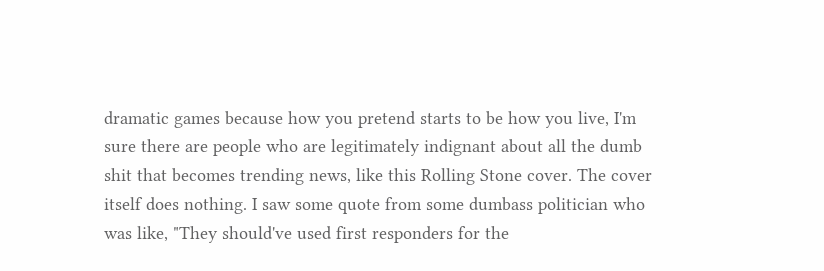dramatic games because how you pretend starts to be how you live, I'm sure there are people who are legitimately indignant about all the dumb shit that becomes trending news, like this Rolling Stone cover. The cover itself does nothing. I saw some quote from some dumbass politician who was like, "They should've used first responders for the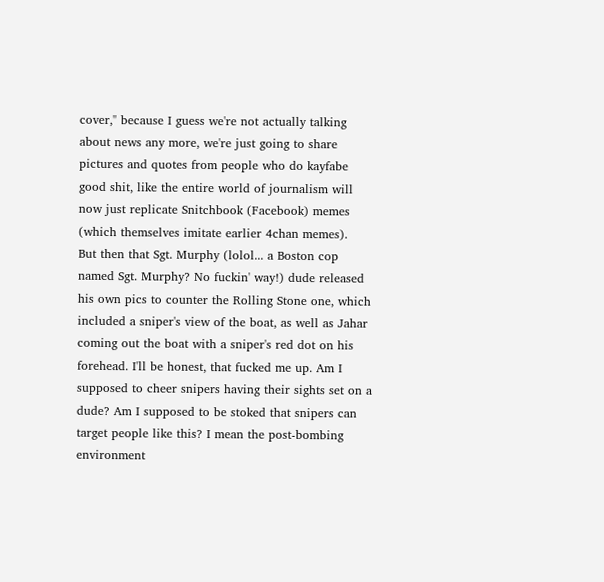cover," because I guess we're not actually talking about news any more, we're just going to share pictures and quotes from people who do kayfabe good shit, like the entire world of journalism will now just replicate Snitchbook (Facebook) memes (which themselves imitate earlier 4chan memes).
But then that Sgt. Murphy (lolol... a Boston cop named Sgt. Murphy? No fuckin' way!) dude released his own pics to counter the Rolling Stone one, which included a sniper's view of the boat, as well as Jahar coming out the boat with a sniper's red dot on his forehead. I'll be honest, that fucked me up. Am I supposed to cheer snipers having their sights set on a dude? Am I supposed to be stoked that snipers can target people like this? I mean the post-bombing environment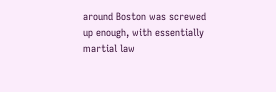around Boston was screwed up enough, with essentially martial law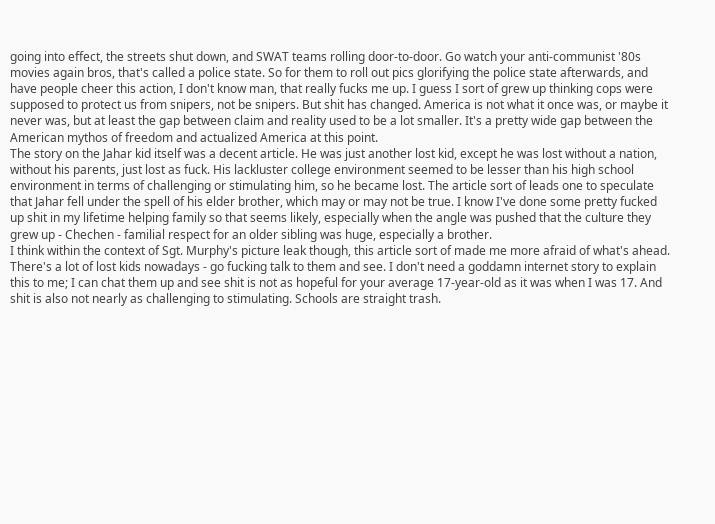going into effect, the streets shut down, and SWAT teams rolling door-to-door. Go watch your anti-communist '80s movies again bros, that's called a police state. So for them to roll out pics glorifying the police state afterwards, and have people cheer this action, I don't know man, that really fucks me up. I guess I sort of grew up thinking cops were supposed to protect us from snipers, not be snipers. But shit has changed. America is not what it once was, or maybe it never was, but at least the gap between claim and reality used to be a lot smaller. It's a pretty wide gap between the American mythos of freedom and actualized America at this point.
The story on the Jahar kid itself was a decent article. He was just another lost kid, except he was lost without a nation, without his parents, just lost as fuck. His lackluster college environment seemed to be lesser than his high school environment in terms of challenging or stimulating him, so he became lost. The article sort of leads one to speculate that Jahar fell under the spell of his elder brother, which may or may not be true. I know I've done some pretty fucked up shit in my lifetime helping family so that seems likely, especially when the angle was pushed that the culture they grew up - Chechen - familial respect for an older sibling was huge, especially a brother.
I think within the context of Sgt. Murphy's picture leak though, this article sort of made me more afraid of what's ahead. There's a lot of lost kids nowadays - go fucking talk to them and see. I don't need a goddamn internet story to explain this to me; I can chat them up and see shit is not as hopeful for your average 17-year-old as it was when I was 17. And shit is also not nearly as challenging to stimulating. Schools are straight trash.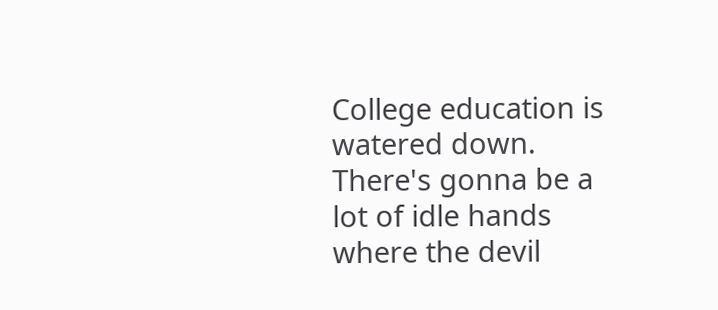College education is watered down. There's gonna be a lot of idle hands where the devil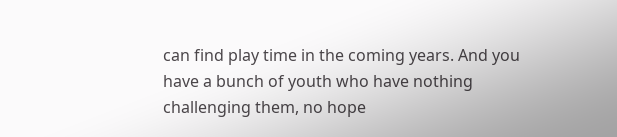can find play time in the coming years. And you have a bunch of youth who have nothing challenging them, no hope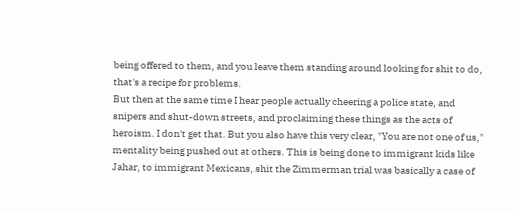being offered to them, and you leave them standing around looking for shit to do, that's a recipe for problems.
But then at the same time I hear people actually cheering a police state, and snipers and shut-down streets, and proclaiming these things as the acts of heroism. I don't get that. But you also have this very clear, "You are not one of us," mentality being pushed out at others. This is being done to immigrant kids like Jahar, to immigrant Mexicans, shit the Zimmerman trial was basically a case of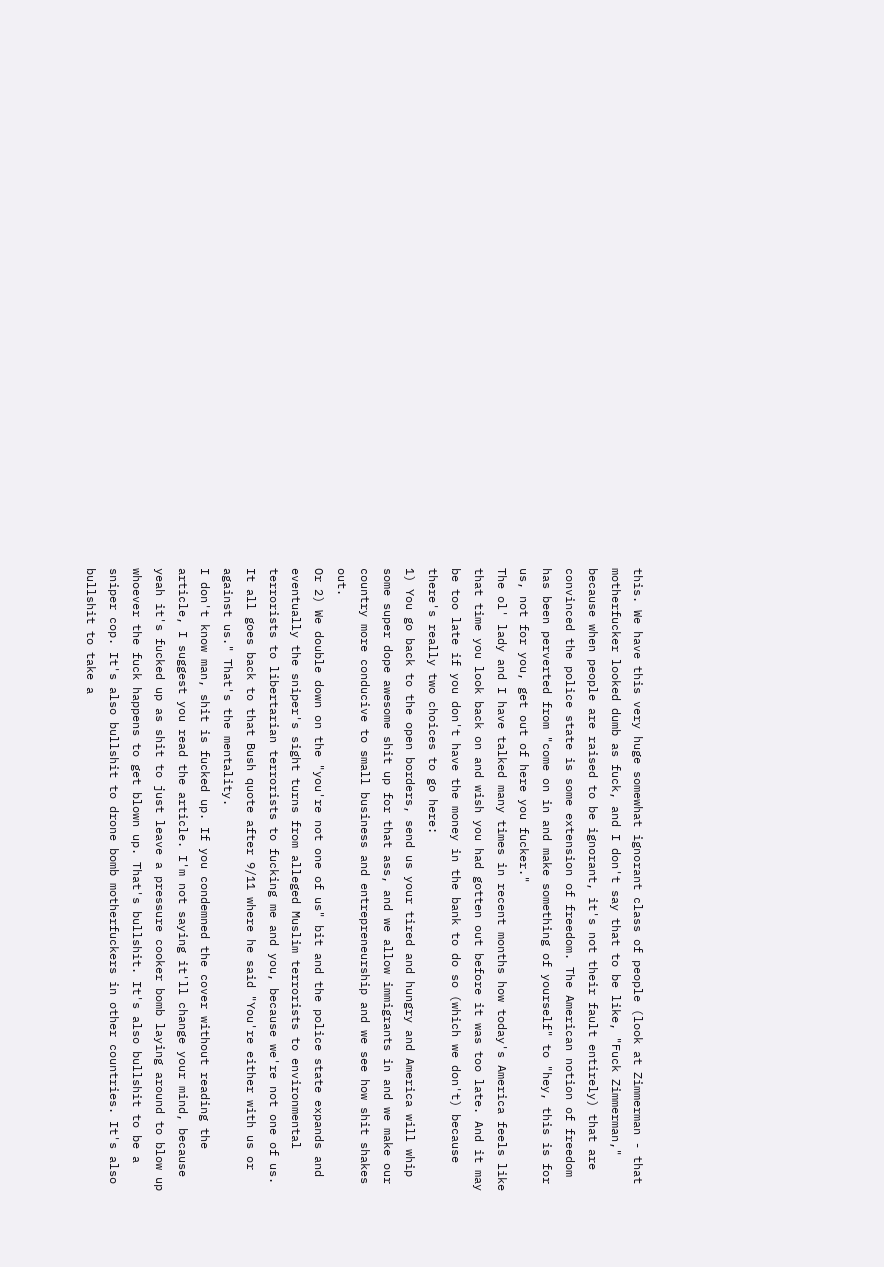this. We have this very huge somewhat ignorant class of people (look at Zimmerman - that motherfucker looked dumb as fuck, and I don't say that to be like, "Fuck Zimmerman," because when people are raised to be ignorant, it's not their fault entirely) that are convinced the police state is some extension of freedom. The American notion of freedom has been perverted from "come on in and make something of yourself" to "hey, this is for us, not for you, get out of here you fucker."
The ol' lady and I have talked many times in recent months how today's America feels like that time you look back on and wish you had gotten out before it was too late. And it may be too late if you don't have the money in the bank to do so (which we don't) because there's really two choices to go here:
1) You go back to the open borders, send us your tired and hungry and America will whip some super dope awesome shit up for that ass, and we allow immigrants in and we make our country more conducive to small business and entrepreneurship and we see how shit shakes out.
Or 2) We double down on the "you're not one of us" bit and the police state expands and eventually the sniper's sight turns from alleged Muslim terrorists to environmental terrorists to libertarian terrorists to fucking me and you, because we're not one of us. It all goes back to that Bush quote after 9/11 where he said "You're either with us or against us." That's the mentality.
I don't know man, shit is fucked up. If you condemned the cover without reading the article, I suggest you read the article. I'm not saying it'll change your mind, because yeah it's fucked up as shit to just leave a pressure cooker bomb laying around to blow up whoever the fuck happens to get blown up. That's bullshit. It's also bullshit to be a sniper cop. It's also bullshit to drone bomb motherfuckers in other countries. It's also bullshit to take a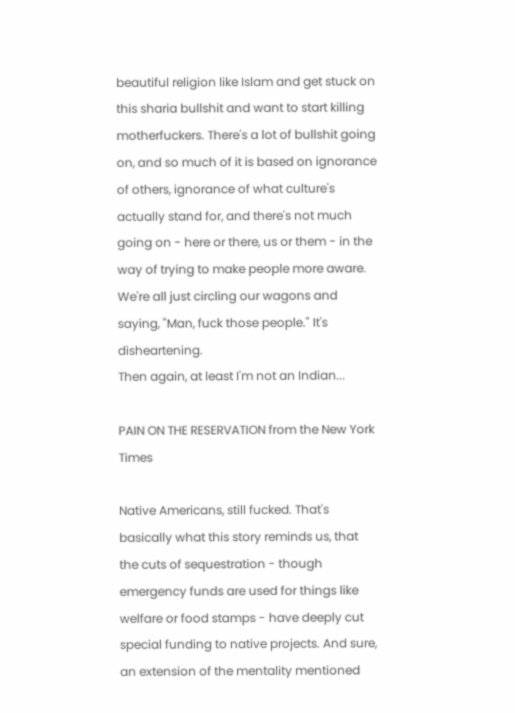beautiful religion like Islam and get stuck on this sharia bullshit and want to start killing motherfuckers. There's a lot of bullshit going on, and so much of it is based on ignorance of others, ignorance of what culture's actually stand for, and there's not much going on - here or there, us or them - in the way of trying to make people more aware. We're all just circling our wagons and saying, "Man, fuck those people." It's disheartening.
Then again, at least I'm not an Indian...

PAIN ON THE RESERVATION from the New York Times

Native Americans, still fucked. That's basically what this story reminds us, that the cuts of sequestration - though emergency funds are used for things like welfare or food stamps - have deeply cut special funding to native projects. And sure, an extension of the mentality mentioned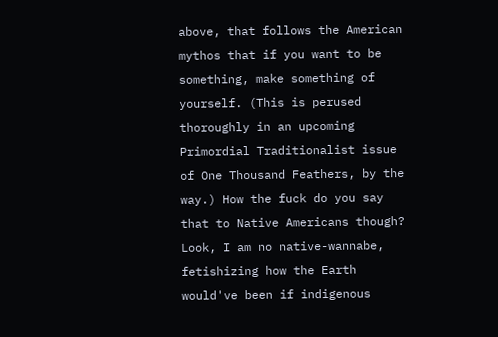above, that follows the American mythos that if you want to be something, make something of yourself. (This is perused thoroughly in an upcoming Primordial Traditionalist issue of One Thousand Feathers, by the way.) How the fuck do you say that to Native Americans though?
Look, I am no native-wannabe, fetishizing how the Earth would've been if indigenous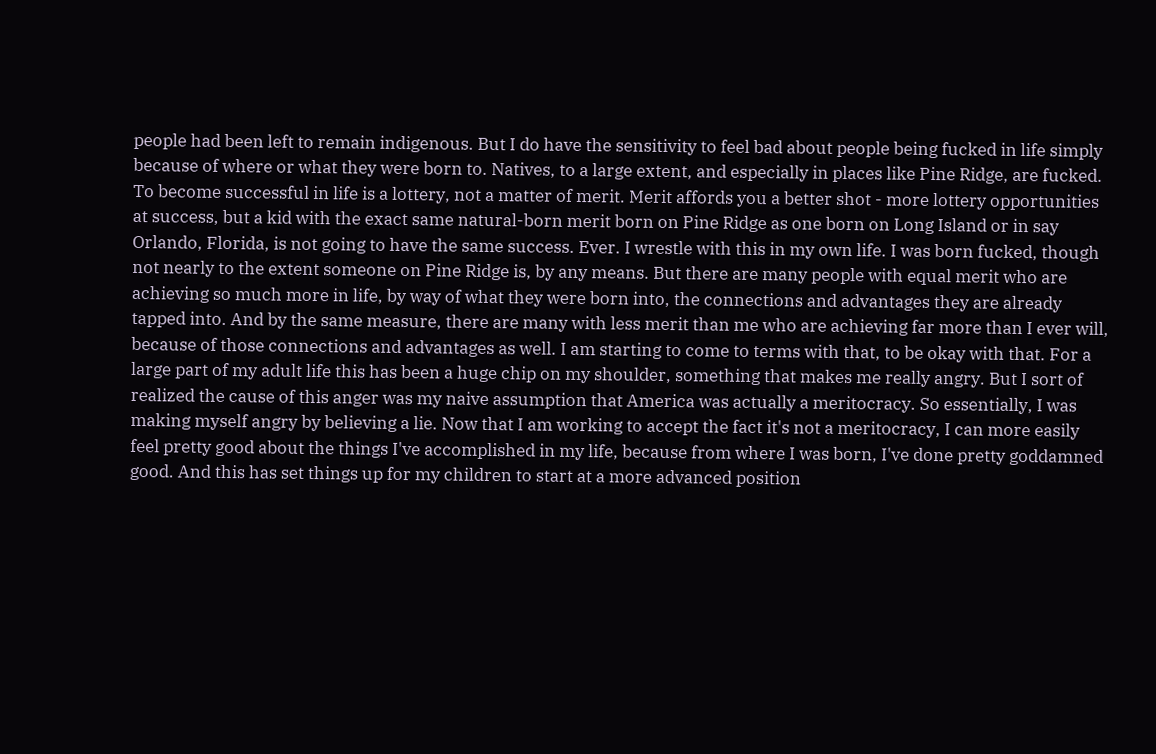people had been left to remain indigenous. But I do have the sensitivity to feel bad about people being fucked in life simply because of where or what they were born to. Natives, to a large extent, and especially in places like Pine Ridge, are fucked. To become successful in life is a lottery, not a matter of merit. Merit affords you a better shot - more lottery opportunities at success, but a kid with the exact same natural-born merit born on Pine Ridge as one born on Long Island or in say Orlando, Florida, is not going to have the same success. Ever. I wrestle with this in my own life. I was born fucked, though not nearly to the extent someone on Pine Ridge is, by any means. But there are many people with equal merit who are achieving so much more in life, by way of what they were born into, the connections and advantages they are already tapped into. And by the same measure, there are many with less merit than me who are achieving far more than I ever will, because of those connections and advantages as well. I am starting to come to terms with that, to be okay with that. For a large part of my adult life this has been a huge chip on my shoulder, something that makes me really angry. But I sort of realized the cause of this anger was my naive assumption that America was actually a meritocracy. So essentially, I was making myself angry by believing a lie. Now that I am working to accept the fact it's not a meritocracy, I can more easily feel pretty good about the things I've accomplished in my life, because from where I was born, I've done pretty goddamned good. And this has set things up for my children to start at a more advanced position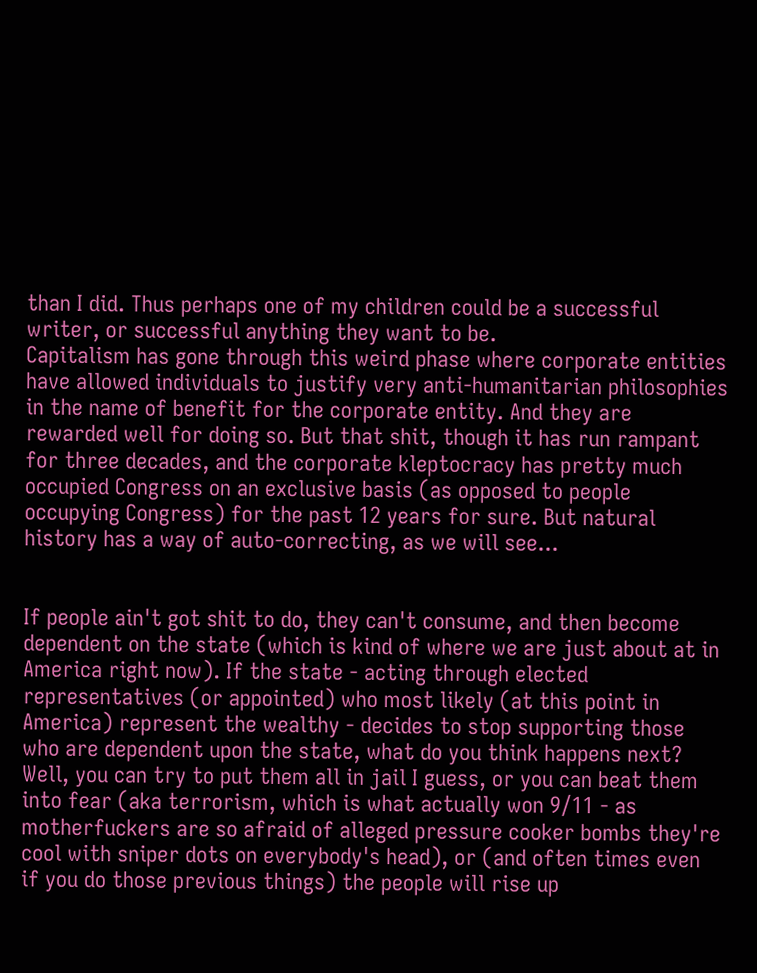than I did. Thus perhaps one of my children could be a successful writer, or successful anything they want to be.
Capitalism has gone through this weird phase where corporate entities have allowed individuals to justify very anti-humanitarian philosophies in the name of benefit for the corporate entity. And they are rewarded well for doing so. But that shit, though it has run rampant for three decades, and the corporate kleptocracy has pretty much occupied Congress on an exclusive basis (as opposed to people occupying Congress) for the past 12 years for sure. But natural history has a way of auto-correcting, as we will see...


If people ain't got shit to do, they can't consume, and then become dependent on the state (which is kind of where we are just about at in America right now). If the state - acting through elected representatives (or appointed) who most likely (at this point in America) represent the wealthy - decides to stop supporting those who are dependent upon the state, what do you think happens next? Well, you can try to put them all in jail I guess, or you can beat them into fear (aka terrorism, which is what actually won 9/11 - as motherfuckers are so afraid of alleged pressure cooker bombs they're cool with sniper dots on everybody's head), or (and often times even if you do those previous things) the people will rise up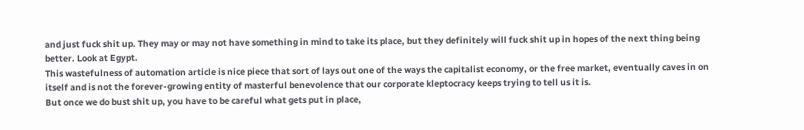and just fuck shit up. They may or may not have something in mind to take its place, but they definitely will fuck shit up in hopes of the next thing being better. Look at Egypt.
This wastefulness of automation article is nice piece that sort of lays out one of the ways the capitalist economy, or the free market, eventually caves in on itself and is not the forever-growing entity of masterful benevolence that our corporate kleptocracy keeps trying to tell us it is.
But once we do bust shit up, you have to be careful what gets put in place,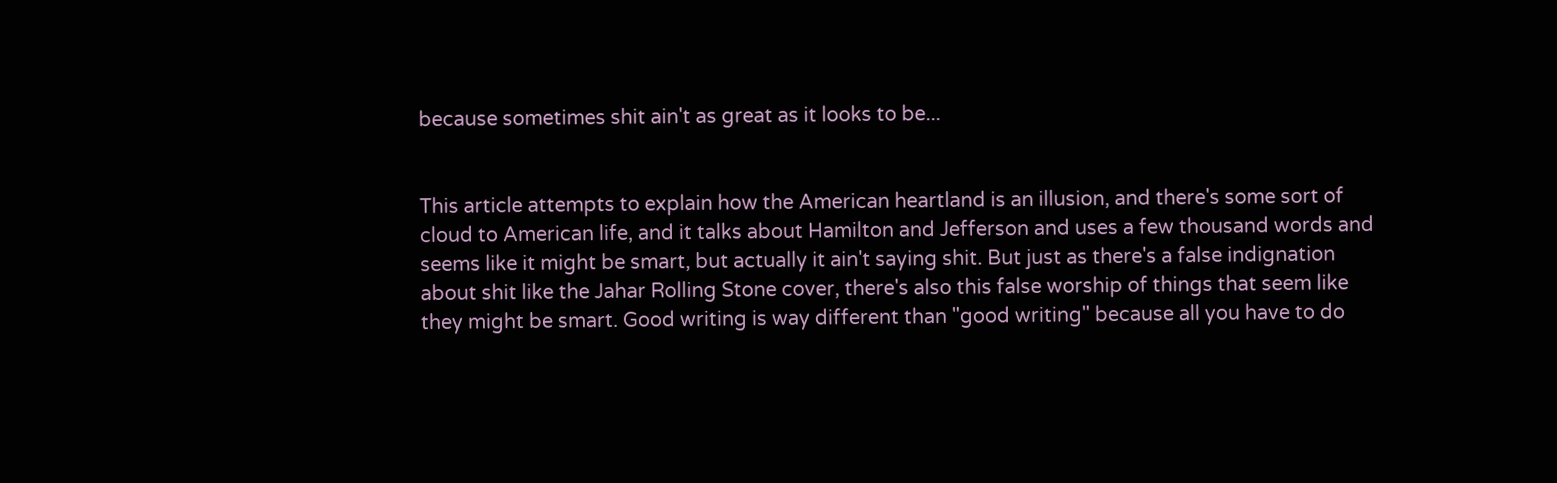because sometimes shit ain't as great as it looks to be...


This article attempts to explain how the American heartland is an illusion, and there's some sort of cloud to American life, and it talks about Hamilton and Jefferson and uses a few thousand words and seems like it might be smart, but actually it ain't saying shit. But just as there's a false indignation about shit like the Jahar Rolling Stone cover, there's also this false worship of things that seem like they might be smart. Good writing is way different than "good writing" because all you have to do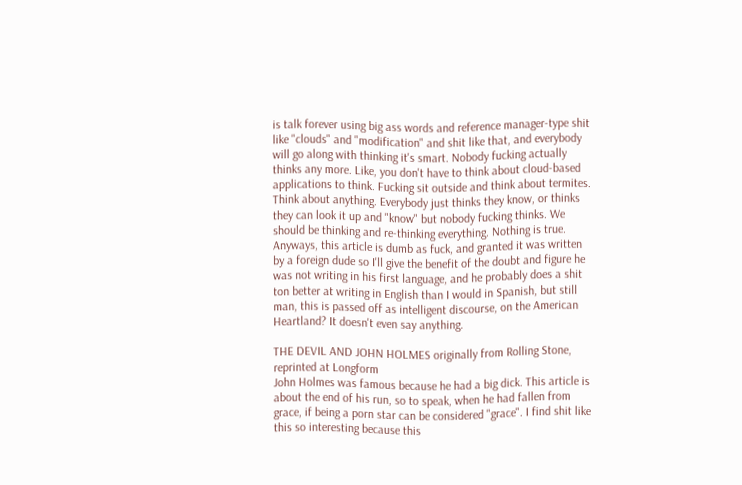is talk forever using big ass words and reference manager-type shit like "clouds" and "modification" and shit like that, and everybody will go along with thinking it's smart. Nobody fucking actually thinks any more. Like, you don't have to think about cloud-based applications to think. Fucking sit outside and think about termites. Think about anything. Everybody just thinks they know, or thinks they can look it up and "know" but nobody fucking thinks. We should be thinking and re-thinking everything. Nothing is true.
Anyways, this article is dumb as fuck, and granted it was written by a foreign dude so I'll give the benefit of the doubt and figure he was not writing in his first language, and he probably does a shit ton better at writing in English than I would in Spanish, but still man, this is passed off as intelligent discourse, on the American Heartland? It doesn't even say anything.

THE DEVIL AND JOHN HOLMES originally from Rolling Stone, reprinted at Longform
John Holmes was famous because he had a big dick. This article is about the end of his run, so to speak, when he had fallen from grace, if being a porn star can be considered "grace". I find shit like this so interesting because this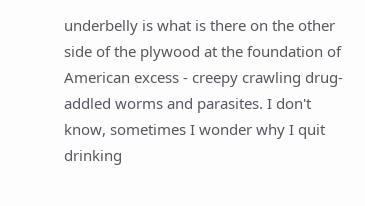underbelly is what is there on the other side of the plywood at the foundation of American excess - creepy crawling drug-addled worms and parasites. I don't know, sometimes I wonder why I quit drinking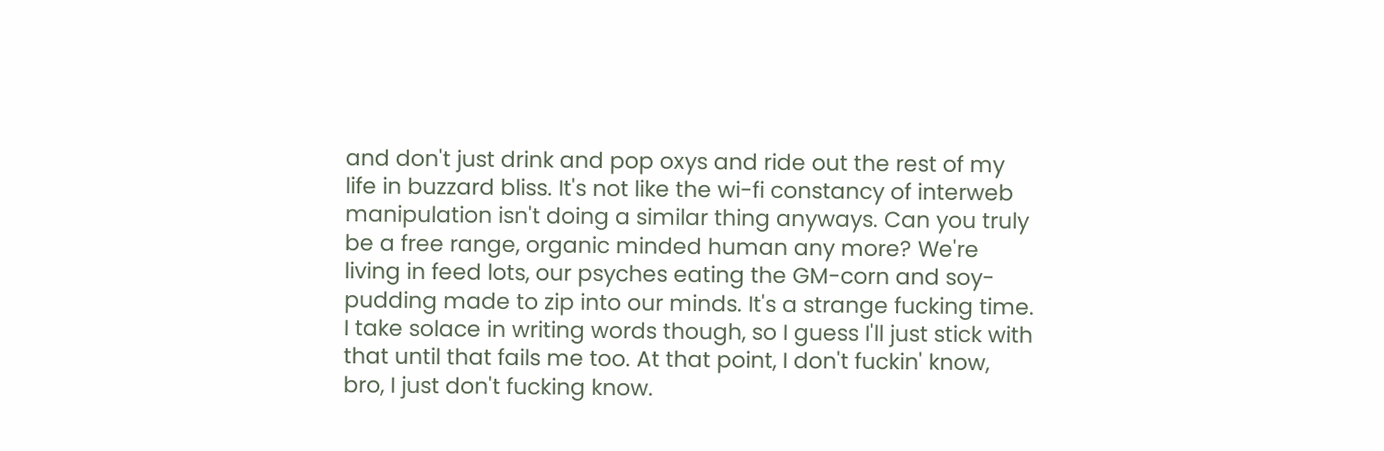and don't just drink and pop oxys and ride out the rest of my life in buzzard bliss. It's not like the wi-fi constancy of interweb manipulation isn't doing a similar thing anyways. Can you truly be a free range, organic minded human any more? We're living in feed lots, our psyches eating the GM-corn and soy-pudding made to zip into our minds. It's a strange fucking time. I take solace in writing words though, so I guess I'll just stick with that until that fails me too. At that point, I don't fuckin' know, bro, I just don't fucking know.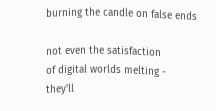burning the candle on false ends

not even the satisfaction
of digital worlds melting -
they'll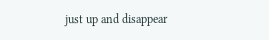just up and disappear